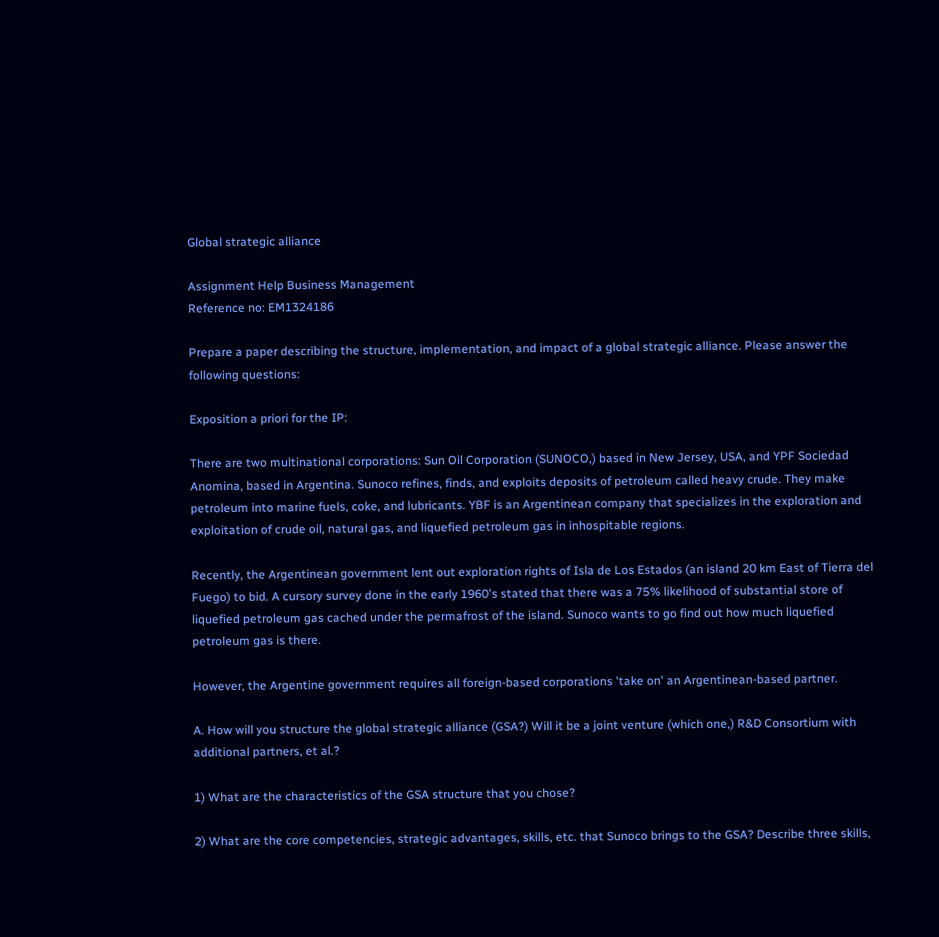Global strategic alliance

Assignment Help Business Management
Reference no: EM1324186

Prepare a paper describing the structure, implementation, and impact of a global strategic alliance. Please answer the following questions:

Exposition a priori for the IP:

There are two multinational corporations: Sun Oil Corporation (SUNOCO,) based in New Jersey, USA, and YPF Sociedad Anomina, based in Argentina. Sunoco refines, finds, and exploits deposits of petroleum called heavy crude. They make petroleum into marine fuels, coke, and lubricants. YBF is an Argentinean company that specializes in the exploration and exploitation of crude oil, natural gas, and liquefied petroleum gas in inhospitable regions.

Recently, the Argentinean government lent out exploration rights of Isla de Los Estados (an island 20 km East of Tierra del Fuego) to bid. A cursory survey done in the early 1960's stated that there was a 75% likelihood of substantial store of liquefied petroleum gas cached under the permafrost of the island. Sunoco wants to go find out how much liquefied petroleum gas is there.

However, the Argentine government requires all foreign-based corporations 'take on' an Argentinean-based partner.

A. How will you structure the global strategic alliance (GSA?) Will it be a joint venture (which one,) R&D Consortium with additional partners, et al.?

1) What are the characteristics of the GSA structure that you chose?

2) What are the core competencies, strategic advantages, skills, etc. that Sunoco brings to the GSA? Describe three skills,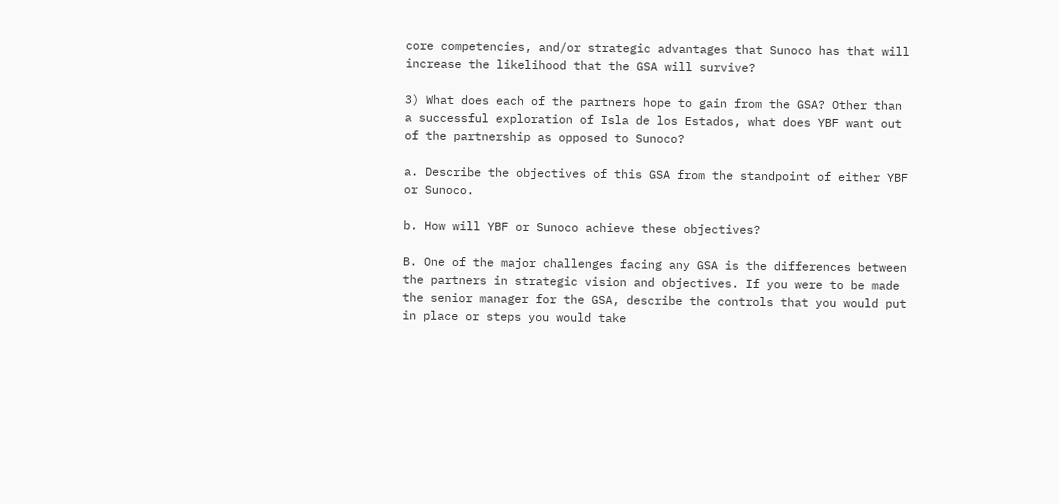core competencies, and/or strategic advantages that Sunoco has that will increase the likelihood that the GSA will survive?

3) What does each of the partners hope to gain from the GSA? Other than a successful exploration of Isla de los Estados, what does YBF want out of the partnership as opposed to Sunoco?

a. Describe the objectives of this GSA from the standpoint of either YBF or Sunoco.

b. How will YBF or Sunoco achieve these objectives?

B. One of the major challenges facing any GSA is the differences between the partners in strategic vision and objectives. If you were to be made the senior manager for the GSA, describe the controls that you would put in place or steps you would take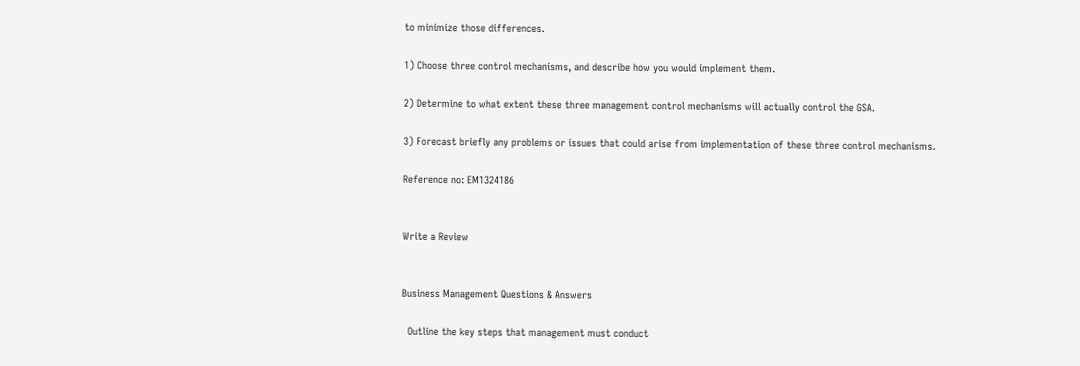to minimize those differences.

1) Choose three control mechanisms, and describe how you would implement them.

2) Determine to what extent these three management control mechanisms will actually control the GSA.

3) Forecast briefly any problems or issues that could arise from implementation of these three control mechanisms.

Reference no: EM1324186


Write a Review


Business Management Questions & Answers

  Outline the key steps that management must conduct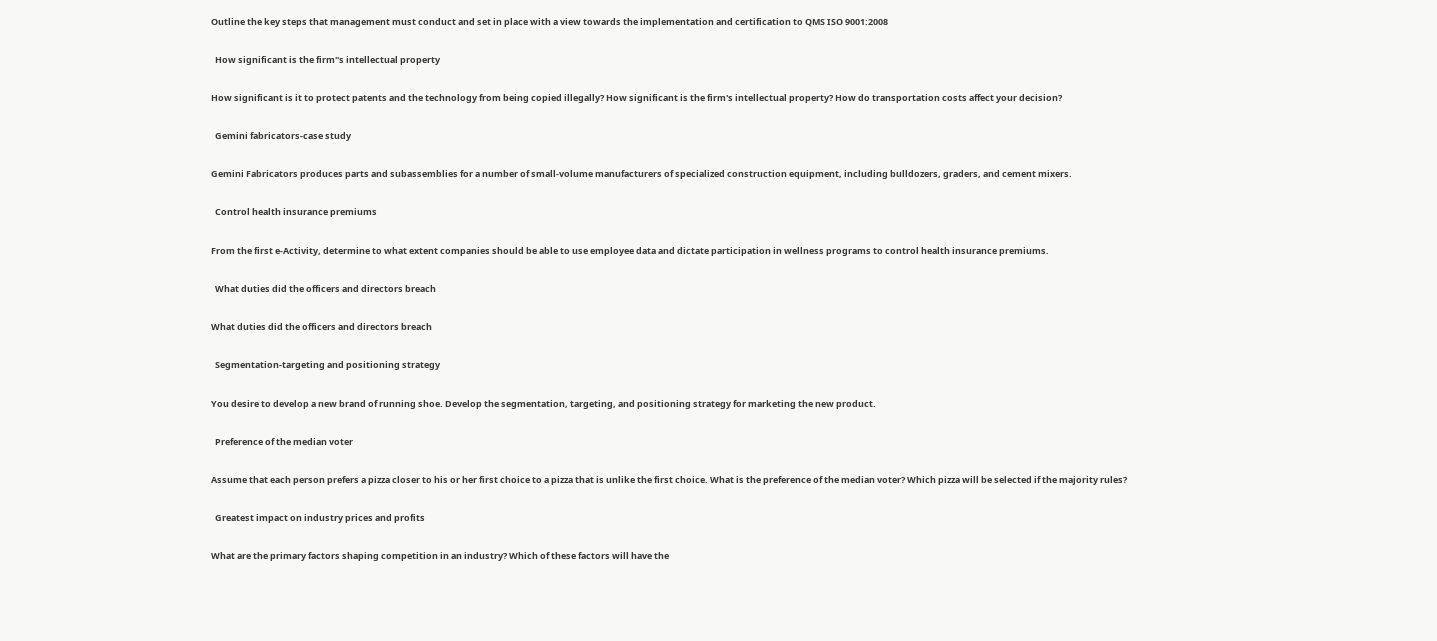Outline the key steps that management must conduct and set in place with a view towards the implementation and certification to QMS ISO 9001:2008

  How significant is the firm''s intellectual property

How significant is it to protect patents and the technology from being copied illegally? How significant is the firm's intellectual property? How do transportation costs affect your decision?

  Gemini fabricators-case study

Gemini Fabricators produces parts and subassemblies for a number of small-volume manufacturers of specialized construction equipment, including bulldozers, graders, and cement mixers.

  Control health insurance premiums

From the first e-Activity, determine to what extent companies should be able to use employee data and dictate participation in wellness programs to control health insurance premiums.

  What duties did the officers and directors breach

What duties did the officers and directors breach

  Segmentation-targeting and positioning strategy

You desire to develop a new brand of running shoe. Develop the segmentation, targeting, and positioning strategy for marketing the new product.

  Preference of the median voter

Assume that each person prefers a pizza closer to his or her first choice to a pizza that is unlike the first choice. What is the preference of the median voter? Which pizza will be selected if the majority rules?

  Greatest impact on industry prices and profits

What are the primary factors shaping competition in an industry? Which of these factors will have the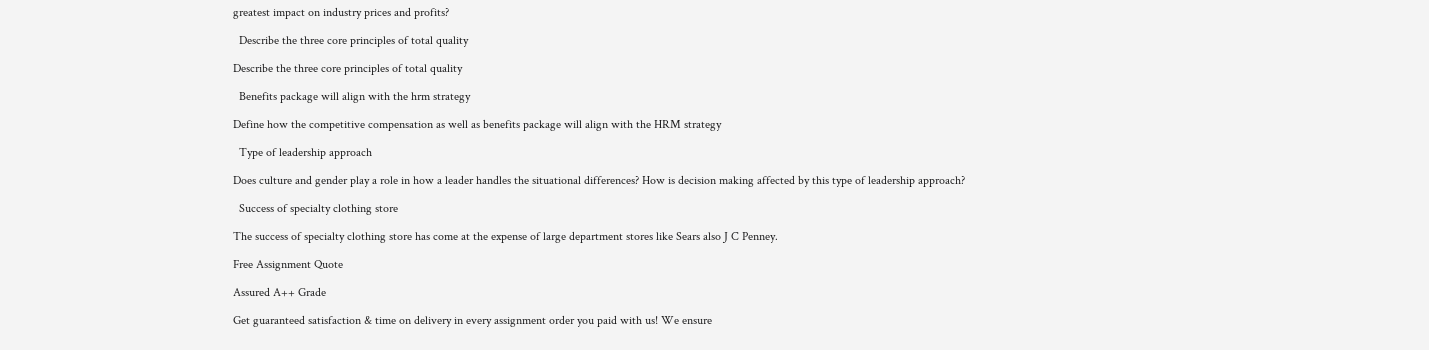greatest impact on industry prices and profits?

  Describe the three core principles of total quality

Describe the three core principles of total quality

  Benefits package will align with the hrm strategy

Define how the competitive compensation as well as benefits package will align with the HRM strategy

  Type of leadership approach

Does culture and gender play a role in how a leader handles the situational differences? How is decision making affected by this type of leadership approach?

  Success of specialty clothing store

The success of specialty clothing store has come at the expense of large department stores like Sears also J C Penney.

Free Assignment Quote

Assured A++ Grade

Get guaranteed satisfaction & time on delivery in every assignment order you paid with us! We ensure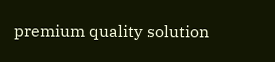premium quality solution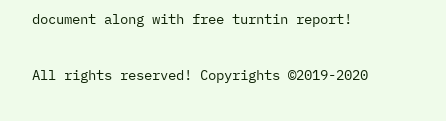document along with free turntin report!

All rights reserved! Copyrights ©2019-2020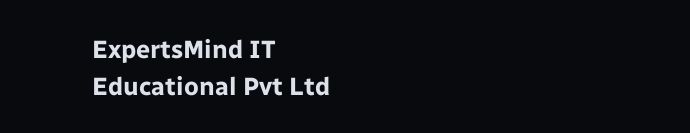ExpertsMind IT Educational Pvt Ltd